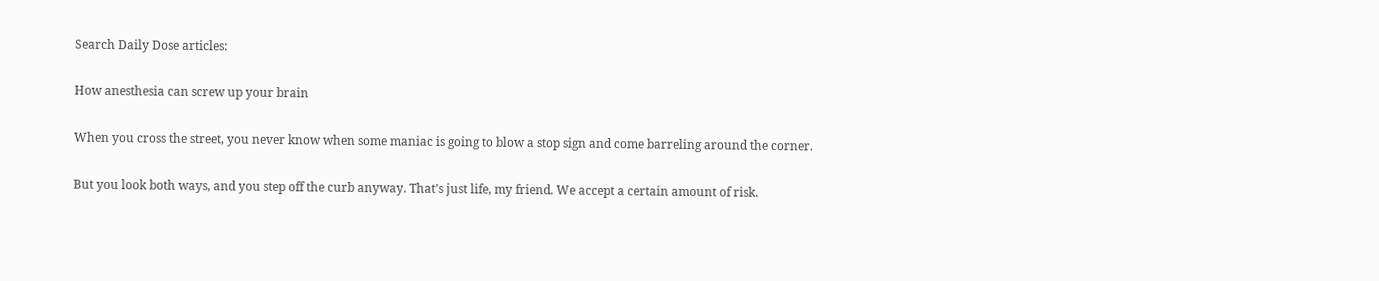Search Daily Dose articles:

How anesthesia can screw up your brain

When you cross the street, you never know when some maniac is going to blow a stop sign and come barreling around the corner.

But you look both ways, and you step off the curb anyway. That’s just life, my friend. We accept a certain amount of risk.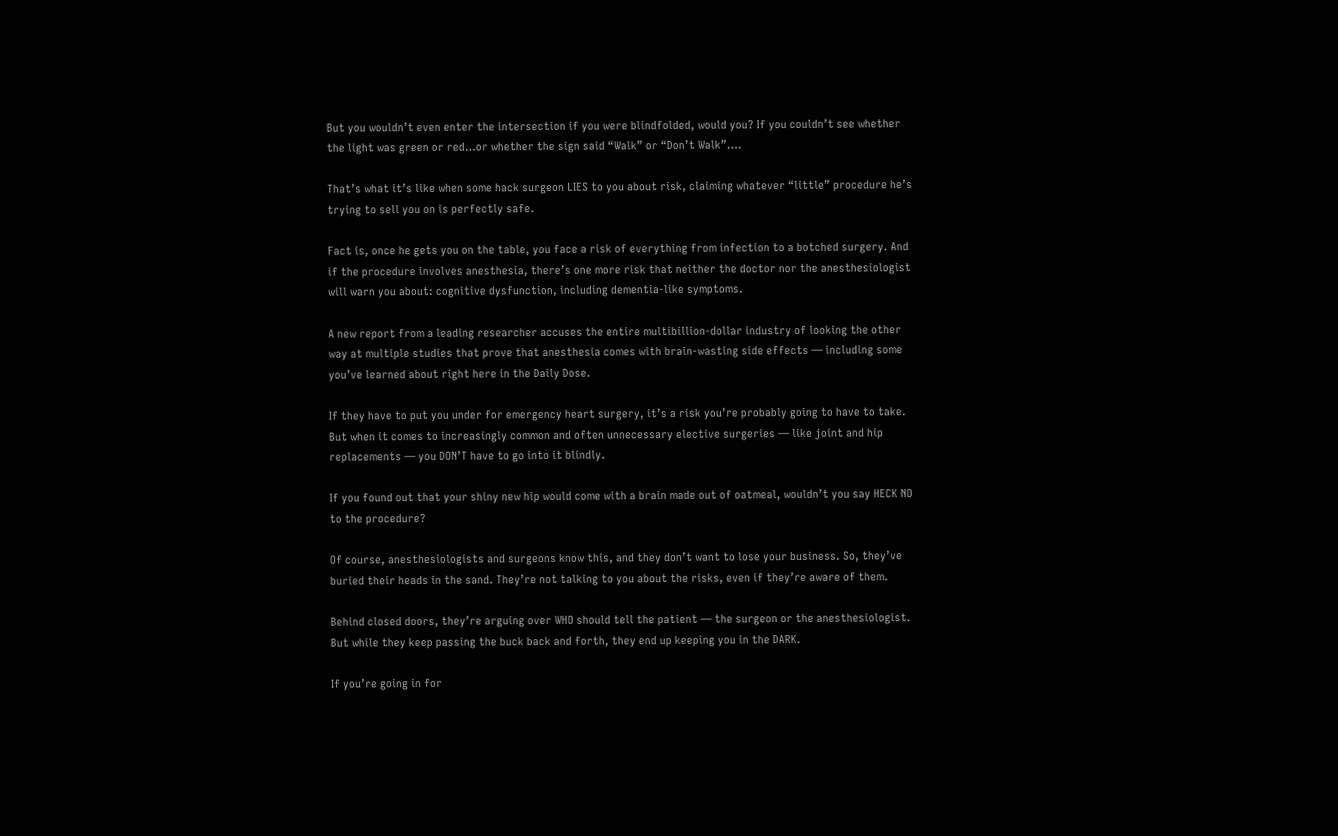But you wouldn’t even enter the intersection if you were blindfolded, would you? If you couldn’t see whether the light was green or red…or whether the sign said “Walk” or “Don’t Walk”….

That’s what it’s like when some hack surgeon LIES to you about risk, claiming whatever “little” procedure he’s trying to sell you on is perfectly safe.

Fact is, once he gets you on the table, you face a risk of everything from infection to a botched surgery. And if the procedure involves anesthesia, there’s one more risk that neither the doctor nor the anesthesiologist will warn you about: cognitive dysfunction, including dementia-like symptoms.

A new report from a leading researcher accuses the entire multibillion-dollar industry of looking the other way at multiple studies that prove that anesthesia comes with brain-wasting side effects — including some you’ve learned about right here in the Daily Dose.

If they have to put you under for emergency heart surgery, it’s a risk you’re probably going to have to take. But when it comes to increasingly common and often unnecessary elective surgeries — like joint and hip replacements — you DON’T have to go into it blindly.

If you found out that your shiny new hip would come with a brain made out of oatmeal, wouldn’t you say HECK NO to the procedure?

Of course, anesthesiologists and surgeons know this, and they don’t want to lose your business. So, they’ve buried their heads in the sand. They’re not talking to you about the risks, even if they’re aware of them.

Behind closed doors, they’re arguing over WHO should tell the patient — the surgeon or the anesthesiologist. But while they keep passing the buck back and forth, they end up keeping you in the DARK.

If you’re going in for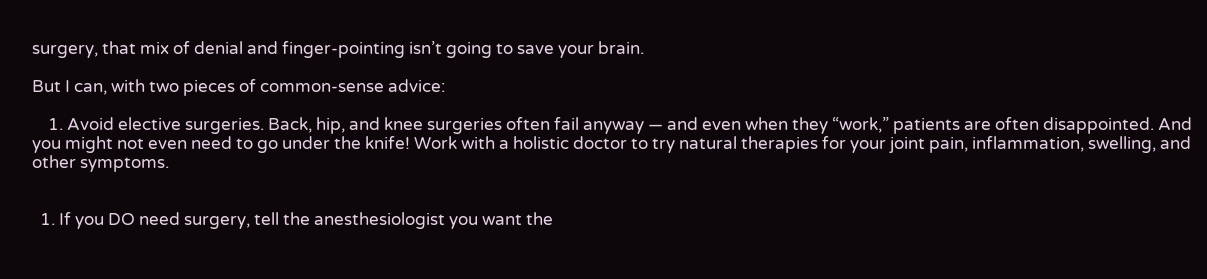surgery, that mix of denial and finger-pointing isn’t going to save your brain.

But I can, with two pieces of common-sense advice:

    1. Avoid elective surgeries. Back, hip, and knee surgeries often fail anyway — and even when they “work,” patients are often disappointed. And you might not even need to go under the knife! Work with a holistic doctor to try natural therapies for your joint pain, inflammation, swelling, and other symptoms.


  1. If you DO need surgery, tell the anesthesiologist you want the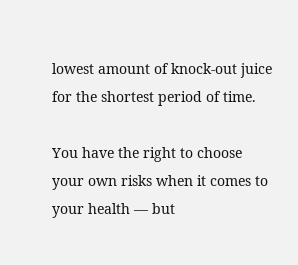lowest amount of knock-out juice for the shortest period of time.

You have the right to choose your own risks when it comes to your health — but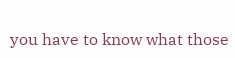you have to know what those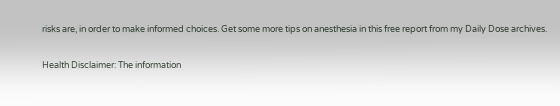risks are, in order to make informed choices. Get some more tips on anesthesia in this free report from my Daily Dose archives.

Health Disclaimer: The information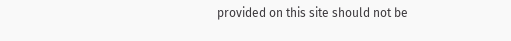provided on this site should not be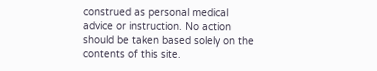construed as personal medical advice or instruction. No action should be taken based solely on the contents of this site.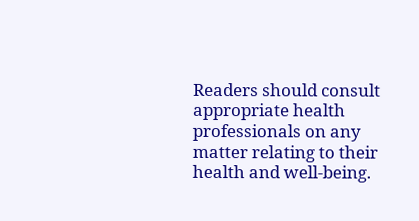Readers should consult appropriate health professionals on any matter relating to their health and well-being.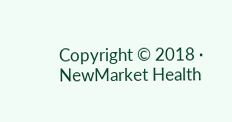Copyright © 2018 ·  NewMarket Health